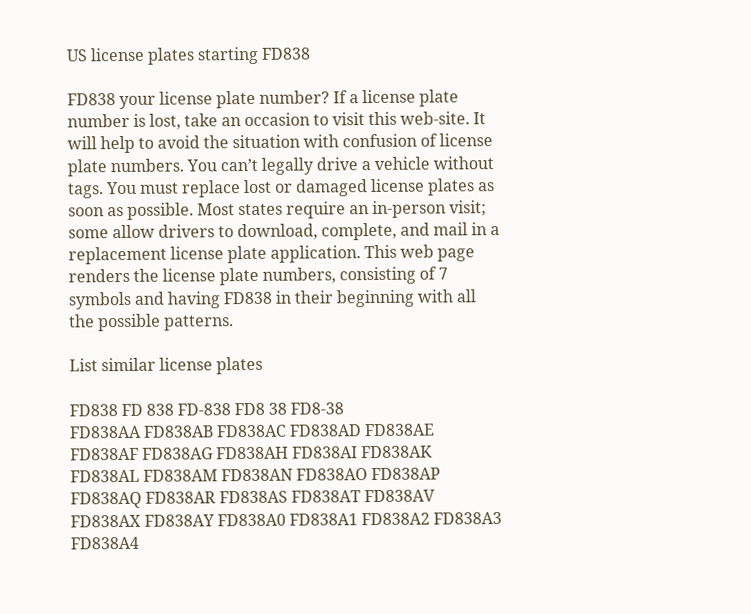US license plates starting FD838

FD838 your license plate number? If a license plate number is lost, take an occasion to visit this web-site. It will help to avoid the situation with confusion of license plate numbers. You can’t legally drive a vehicle without tags. You must replace lost or damaged license plates as soon as possible. Most states require an in-person visit; some allow drivers to download, complete, and mail in a replacement license plate application. This web page renders the license plate numbers, consisting of 7 symbols and having FD838 in their beginning with all the possible patterns.

List similar license plates

FD838 FD 838 FD-838 FD8 38 FD8-38
FD838AA FD838AB FD838AC FD838AD FD838AE FD838AF FD838AG FD838AH FD838AI FD838AK FD838AL FD838AM FD838AN FD838AO FD838AP FD838AQ FD838AR FD838AS FD838AT FD838AV FD838AX FD838AY FD838A0 FD838A1 FD838A2 FD838A3 FD838A4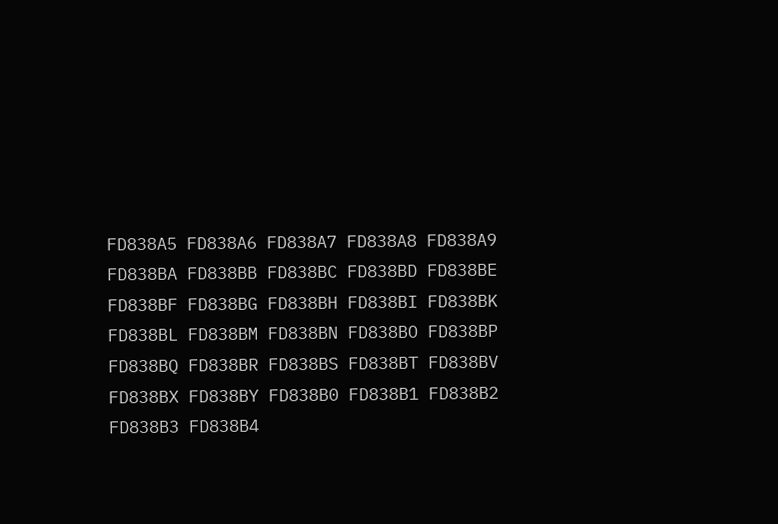FD838A5 FD838A6 FD838A7 FD838A8 FD838A9
FD838BA FD838BB FD838BC FD838BD FD838BE FD838BF FD838BG FD838BH FD838BI FD838BK FD838BL FD838BM FD838BN FD838BO FD838BP FD838BQ FD838BR FD838BS FD838BT FD838BV FD838BX FD838BY FD838B0 FD838B1 FD838B2 FD838B3 FD838B4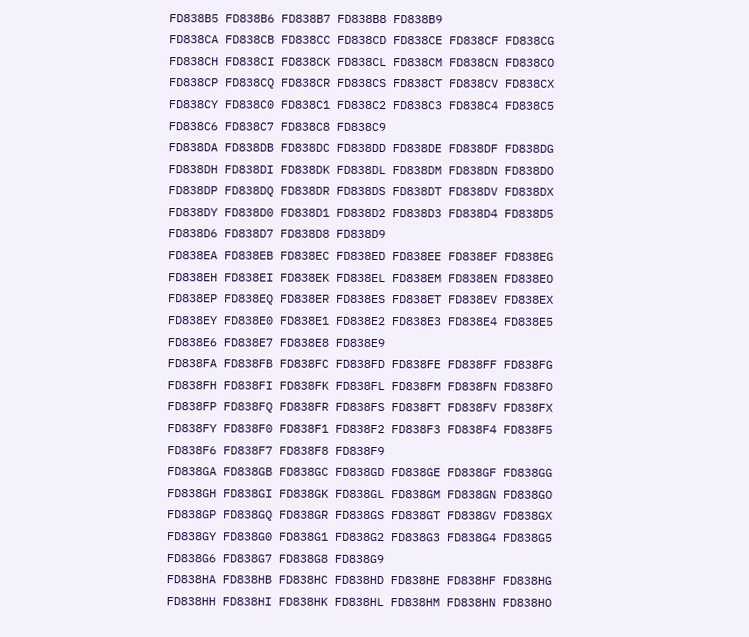FD838B5 FD838B6 FD838B7 FD838B8 FD838B9
FD838CA FD838CB FD838CC FD838CD FD838CE FD838CF FD838CG FD838CH FD838CI FD838CK FD838CL FD838CM FD838CN FD838CO FD838CP FD838CQ FD838CR FD838CS FD838CT FD838CV FD838CX FD838CY FD838C0 FD838C1 FD838C2 FD838C3 FD838C4 FD838C5 FD838C6 FD838C7 FD838C8 FD838C9
FD838DA FD838DB FD838DC FD838DD FD838DE FD838DF FD838DG FD838DH FD838DI FD838DK FD838DL FD838DM FD838DN FD838DO FD838DP FD838DQ FD838DR FD838DS FD838DT FD838DV FD838DX FD838DY FD838D0 FD838D1 FD838D2 FD838D3 FD838D4 FD838D5 FD838D6 FD838D7 FD838D8 FD838D9
FD838EA FD838EB FD838EC FD838ED FD838EE FD838EF FD838EG FD838EH FD838EI FD838EK FD838EL FD838EM FD838EN FD838EO FD838EP FD838EQ FD838ER FD838ES FD838ET FD838EV FD838EX FD838EY FD838E0 FD838E1 FD838E2 FD838E3 FD838E4 FD838E5 FD838E6 FD838E7 FD838E8 FD838E9
FD838FA FD838FB FD838FC FD838FD FD838FE FD838FF FD838FG FD838FH FD838FI FD838FK FD838FL FD838FM FD838FN FD838FO FD838FP FD838FQ FD838FR FD838FS FD838FT FD838FV FD838FX FD838FY FD838F0 FD838F1 FD838F2 FD838F3 FD838F4 FD838F5 FD838F6 FD838F7 FD838F8 FD838F9
FD838GA FD838GB FD838GC FD838GD FD838GE FD838GF FD838GG FD838GH FD838GI FD838GK FD838GL FD838GM FD838GN FD838GO FD838GP FD838GQ FD838GR FD838GS FD838GT FD838GV FD838GX FD838GY FD838G0 FD838G1 FD838G2 FD838G3 FD838G4 FD838G5 FD838G6 FD838G7 FD838G8 FD838G9
FD838HA FD838HB FD838HC FD838HD FD838HE FD838HF FD838HG FD838HH FD838HI FD838HK FD838HL FD838HM FD838HN FD838HO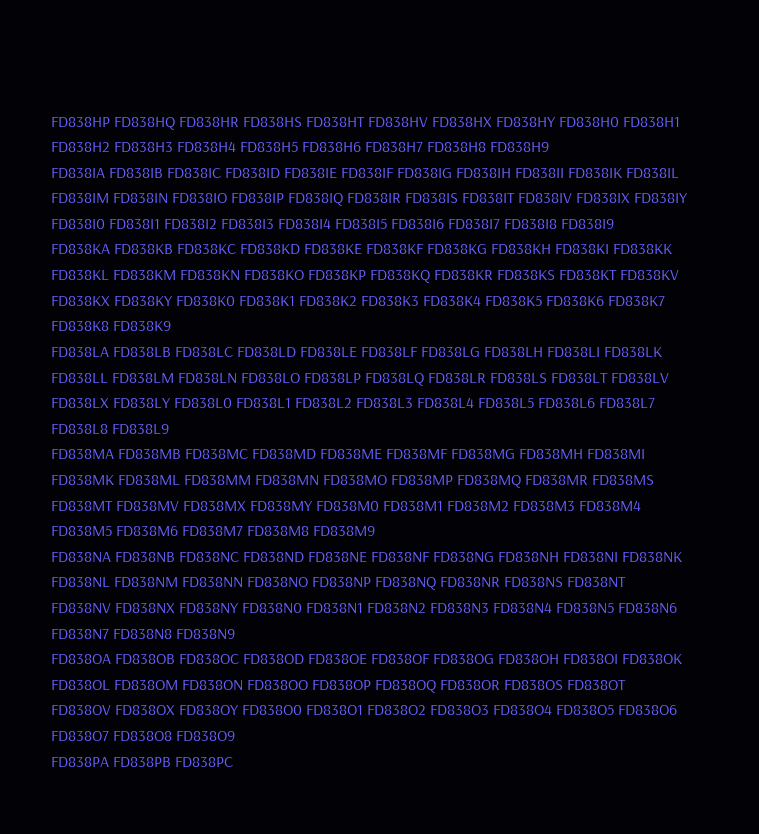FD838HP FD838HQ FD838HR FD838HS FD838HT FD838HV FD838HX FD838HY FD838H0 FD838H1 FD838H2 FD838H3 FD838H4 FD838H5 FD838H6 FD838H7 FD838H8 FD838H9
FD838IA FD838IB FD838IC FD838ID FD838IE FD838IF FD838IG FD838IH FD838II FD838IK FD838IL FD838IM FD838IN FD838IO FD838IP FD838IQ FD838IR FD838IS FD838IT FD838IV FD838IX FD838IY FD838I0 FD838I1 FD838I2 FD838I3 FD838I4 FD838I5 FD838I6 FD838I7 FD838I8 FD838I9
FD838KA FD838KB FD838KC FD838KD FD838KE FD838KF FD838KG FD838KH FD838KI FD838KK FD838KL FD838KM FD838KN FD838KO FD838KP FD838KQ FD838KR FD838KS FD838KT FD838KV FD838KX FD838KY FD838K0 FD838K1 FD838K2 FD838K3 FD838K4 FD838K5 FD838K6 FD838K7 FD838K8 FD838K9
FD838LA FD838LB FD838LC FD838LD FD838LE FD838LF FD838LG FD838LH FD838LI FD838LK FD838LL FD838LM FD838LN FD838LO FD838LP FD838LQ FD838LR FD838LS FD838LT FD838LV FD838LX FD838LY FD838L0 FD838L1 FD838L2 FD838L3 FD838L4 FD838L5 FD838L6 FD838L7 FD838L8 FD838L9
FD838MA FD838MB FD838MC FD838MD FD838ME FD838MF FD838MG FD838MH FD838MI FD838MK FD838ML FD838MM FD838MN FD838MO FD838MP FD838MQ FD838MR FD838MS FD838MT FD838MV FD838MX FD838MY FD838M0 FD838M1 FD838M2 FD838M3 FD838M4 FD838M5 FD838M6 FD838M7 FD838M8 FD838M9
FD838NA FD838NB FD838NC FD838ND FD838NE FD838NF FD838NG FD838NH FD838NI FD838NK FD838NL FD838NM FD838NN FD838NO FD838NP FD838NQ FD838NR FD838NS FD838NT FD838NV FD838NX FD838NY FD838N0 FD838N1 FD838N2 FD838N3 FD838N4 FD838N5 FD838N6 FD838N7 FD838N8 FD838N9
FD838OA FD838OB FD838OC FD838OD FD838OE FD838OF FD838OG FD838OH FD838OI FD838OK FD838OL FD838OM FD838ON FD838OO FD838OP FD838OQ FD838OR FD838OS FD838OT FD838OV FD838OX FD838OY FD838O0 FD838O1 FD838O2 FD838O3 FD838O4 FD838O5 FD838O6 FD838O7 FD838O8 FD838O9
FD838PA FD838PB FD838PC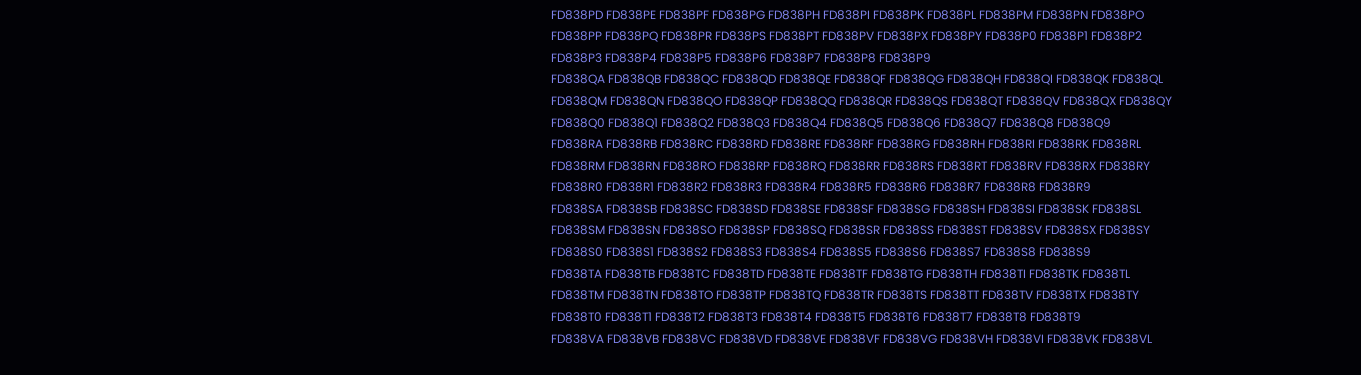FD838PD FD838PE FD838PF FD838PG FD838PH FD838PI FD838PK FD838PL FD838PM FD838PN FD838PO FD838PP FD838PQ FD838PR FD838PS FD838PT FD838PV FD838PX FD838PY FD838P0 FD838P1 FD838P2 FD838P3 FD838P4 FD838P5 FD838P6 FD838P7 FD838P8 FD838P9
FD838QA FD838QB FD838QC FD838QD FD838QE FD838QF FD838QG FD838QH FD838QI FD838QK FD838QL FD838QM FD838QN FD838QO FD838QP FD838QQ FD838QR FD838QS FD838QT FD838QV FD838QX FD838QY FD838Q0 FD838Q1 FD838Q2 FD838Q3 FD838Q4 FD838Q5 FD838Q6 FD838Q7 FD838Q8 FD838Q9
FD838RA FD838RB FD838RC FD838RD FD838RE FD838RF FD838RG FD838RH FD838RI FD838RK FD838RL FD838RM FD838RN FD838RO FD838RP FD838RQ FD838RR FD838RS FD838RT FD838RV FD838RX FD838RY FD838R0 FD838R1 FD838R2 FD838R3 FD838R4 FD838R5 FD838R6 FD838R7 FD838R8 FD838R9
FD838SA FD838SB FD838SC FD838SD FD838SE FD838SF FD838SG FD838SH FD838SI FD838SK FD838SL FD838SM FD838SN FD838SO FD838SP FD838SQ FD838SR FD838SS FD838ST FD838SV FD838SX FD838SY FD838S0 FD838S1 FD838S2 FD838S3 FD838S4 FD838S5 FD838S6 FD838S7 FD838S8 FD838S9
FD838TA FD838TB FD838TC FD838TD FD838TE FD838TF FD838TG FD838TH FD838TI FD838TK FD838TL FD838TM FD838TN FD838TO FD838TP FD838TQ FD838TR FD838TS FD838TT FD838TV FD838TX FD838TY FD838T0 FD838T1 FD838T2 FD838T3 FD838T4 FD838T5 FD838T6 FD838T7 FD838T8 FD838T9
FD838VA FD838VB FD838VC FD838VD FD838VE FD838VF FD838VG FD838VH FD838VI FD838VK FD838VL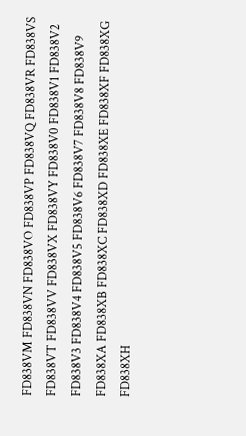FD838VM FD838VN FD838VO FD838VP FD838VQ FD838VR FD838VS FD838VT FD838VV FD838VX FD838VY FD838V0 FD838V1 FD838V2 FD838V3 FD838V4 FD838V5 FD838V6 FD838V7 FD838V8 FD838V9
FD838XA FD838XB FD838XC FD838XD FD838XE FD838XF FD838XG FD838XH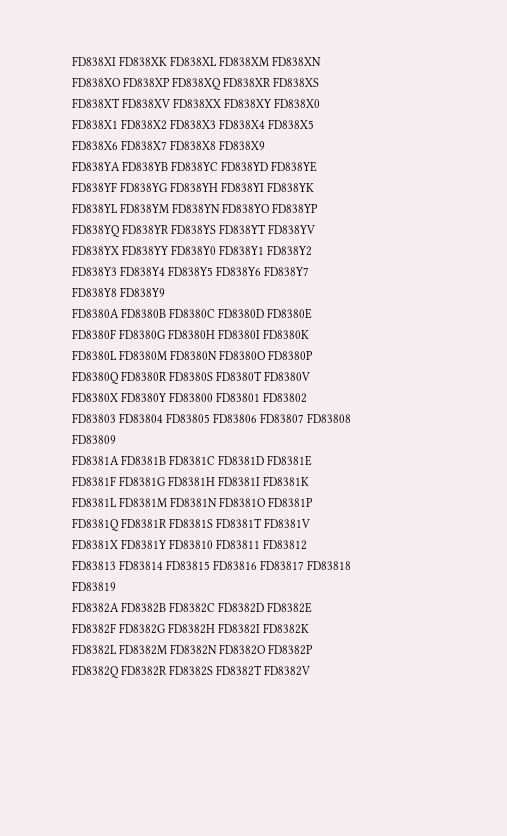FD838XI FD838XK FD838XL FD838XM FD838XN FD838XO FD838XP FD838XQ FD838XR FD838XS FD838XT FD838XV FD838XX FD838XY FD838X0 FD838X1 FD838X2 FD838X3 FD838X4 FD838X5 FD838X6 FD838X7 FD838X8 FD838X9
FD838YA FD838YB FD838YC FD838YD FD838YE FD838YF FD838YG FD838YH FD838YI FD838YK FD838YL FD838YM FD838YN FD838YO FD838YP FD838YQ FD838YR FD838YS FD838YT FD838YV FD838YX FD838YY FD838Y0 FD838Y1 FD838Y2 FD838Y3 FD838Y4 FD838Y5 FD838Y6 FD838Y7 FD838Y8 FD838Y9
FD8380A FD8380B FD8380C FD8380D FD8380E FD8380F FD8380G FD8380H FD8380I FD8380K FD8380L FD8380M FD8380N FD8380O FD8380P FD8380Q FD8380R FD8380S FD8380T FD8380V FD8380X FD8380Y FD83800 FD83801 FD83802 FD83803 FD83804 FD83805 FD83806 FD83807 FD83808 FD83809
FD8381A FD8381B FD8381C FD8381D FD8381E FD8381F FD8381G FD8381H FD8381I FD8381K FD8381L FD8381M FD8381N FD8381O FD8381P FD8381Q FD8381R FD8381S FD8381T FD8381V FD8381X FD8381Y FD83810 FD83811 FD83812 FD83813 FD83814 FD83815 FD83816 FD83817 FD83818 FD83819
FD8382A FD8382B FD8382C FD8382D FD8382E FD8382F FD8382G FD8382H FD8382I FD8382K FD8382L FD8382M FD8382N FD8382O FD8382P FD8382Q FD8382R FD8382S FD8382T FD8382V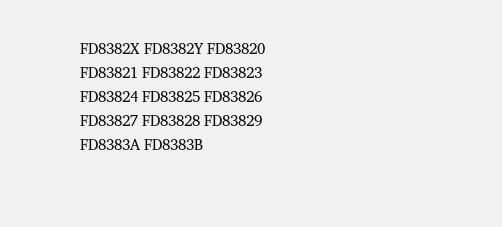FD8382X FD8382Y FD83820 FD83821 FD83822 FD83823 FD83824 FD83825 FD83826 FD83827 FD83828 FD83829
FD8383A FD8383B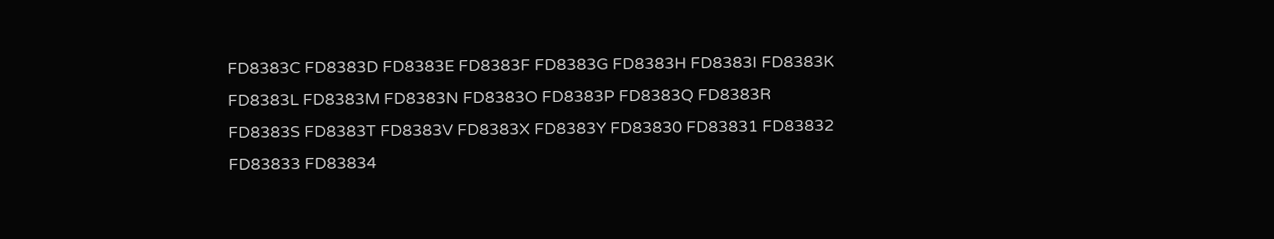FD8383C FD8383D FD8383E FD8383F FD8383G FD8383H FD8383I FD8383K FD8383L FD8383M FD8383N FD8383O FD8383P FD8383Q FD8383R FD8383S FD8383T FD8383V FD8383X FD8383Y FD83830 FD83831 FD83832 FD83833 FD83834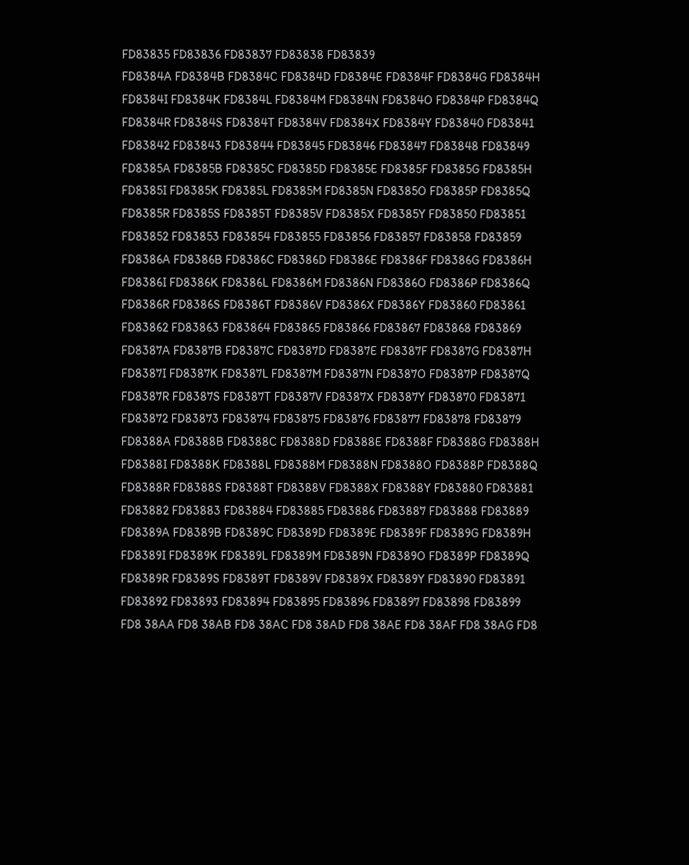FD83835 FD83836 FD83837 FD83838 FD83839
FD8384A FD8384B FD8384C FD8384D FD8384E FD8384F FD8384G FD8384H FD8384I FD8384K FD8384L FD8384M FD8384N FD8384O FD8384P FD8384Q FD8384R FD8384S FD8384T FD8384V FD8384X FD8384Y FD83840 FD83841 FD83842 FD83843 FD83844 FD83845 FD83846 FD83847 FD83848 FD83849
FD8385A FD8385B FD8385C FD8385D FD8385E FD8385F FD8385G FD8385H FD8385I FD8385K FD8385L FD8385M FD8385N FD8385O FD8385P FD8385Q FD8385R FD8385S FD8385T FD8385V FD8385X FD8385Y FD83850 FD83851 FD83852 FD83853 FD83854 FD83855 FD83856 FD83857 FD83858 FD83859
FD8386A FD8386B FD8386C FD8386D FD8386E FD8386F FD8386G FD8386H FD8386I FD8386K FD8386L FD8386M FD8386N FD8386O FD8386P FD8386Q FD8386R FD8386S FD8386T FD8386V FD8386X FD8386Y FD83860 FD83861 FD83862 FD83863 FD83864 FD83865 FD83866 FD83867 FD83868 FD83869
FD8387A FD8387B FD8387C FD8387D FD8387E FD8387F FD8387G FD8387H FD8387I FD8387K FD8387L FD8387M FD8387N FD8387O FD8387P FD8387Q FD8387R FD8387S FD8387T FD8387V FD8387X FD8387Y FD83870 FD83871 FD83872 FD83873 FD83874 FD83875 FD83876 FD83877 FD83878 FD83879
FD8388A FD8388B FD8388C FD8388D FD8388E FD8388F FD8388G FD8388H FD8388I FD8388K FD8388L FD8388M FD8388N FD8388O FD8388P FD8388Q FD8388R FD8388S FD8388T FD8388V FD8388X FD8388Y FD83880 FD83881 FD83882 FD83883 FD83884 FD83885 FD83886 FD83887 FD83888 FD83889
FD8389A FD8389B FD8389C FD8389D FD8389E FD8389F FD8389G FD8389H FD8389I FD8389K FD8389L FD8389M FD8389N FD8389O FD8389P FD8389Q FD8389R FD8389S FD8389T FD8389V FD8389X FD8389Y FD83890 FD83891 FD83892 FD83893 FD83894 FD83895 FD83896 FD83897 FD83898 FD83899
FD8 38AA FD8 38AB FD8 38AC FD8 38AD FD8 38AE FD8 38AF FD8 38AG FD8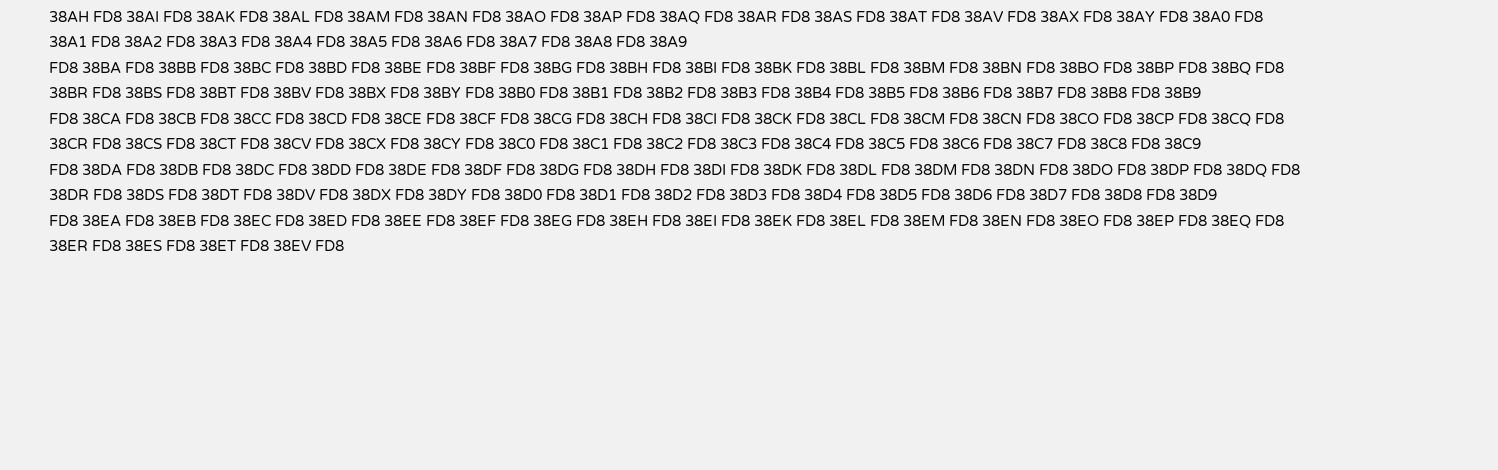38AH FD8 38AI FD8 38AK FD8 38AL FD8 38AM FD8 38AN FD8 38AO FD8 38AP FD8 38AQ FD8 38AR FD8 38AS FD8 38AT FD8 38AV FD8 38AX FD8 38AY FD8 38A0 FD8 38A1 FD8 38A2 FD8 38A3 FD8 38A4 FD8 38A5 FD8 38A6 FD8 38A7 FD8 38A8 FD8 38A9
FD8 38BA FD8 38BB FD8 38BC FD8 38BD FD8 38BE FD8 38BF FD8 38BG FD8 38BH FD8 38BI FD8 38BK FD8 38BL FD8 38BM FD8 38BN FD8 38BO FD8 38BP FD8 38BQ FD8 38BR FD8 38BS FD8 38BT FD8 38BV FD8 38BX FD8 38BY FD8 38B0 FD8 38B1 FD8 38B2 FD8 38B3 FD8 38B4 FD8 38B5 FD8 38B6 FD8 38B7 FD8 38B8 FD8 38B9
FD8 38CA FD8 38CB FD8 38CC FD8 38CD FD8 38CE FD8 38CF FD8 38CG FD8 38CH FD8 38CI FD8 38CK FD8 38CL FD8 38CM FD8 38CN FD8 38CO FD8 38CP FD8 38CQ FD8 38CR FD8 38CS FD8 38CT FD8 38CV FD8 38CX FD8 38CY FD8 38C0 FD8 38C1 FD8 38C2 FD8 38C3 FD8 38C4 FD8 38C5 FD8 38C6 FD8 38C7 FD8 38C8 FD8 38C9
FD8 38DA FD8 38DB FD8 38DC FD8 38DD FD8 38DE FD8 38DF FD8 38DG FD8 38DH FD8 38DI FD8 38DK FD8 38DL FD8 38DM FD8 38DN FD8 38DO FD8 38DP FD8 38DQ FD8 38DR FD8 38DS FD8 38DT FD8 38DV FD8 38DX FD8 38DY FD8 38D0 FD8 38D1 FD8 38D2 FD8 38D3 FD8 38D4 FD8 38D5 FD8 38D6 FD8 38D7 FD8 38D8 FD8 38D9
FD8 38EA FD8 38EB FD8 38EC FD8 38ED FD8 38EE FD8 38EF FD8 38EG FD8 38EH FD8 38EI FD8 38EK FD8 38EL FD8 38EM FD8 38EN FD8 38EO FD8 38EP FD8 38EQ FD8 38ER FD8 38ES FD8 38ET FD8 38EV FD8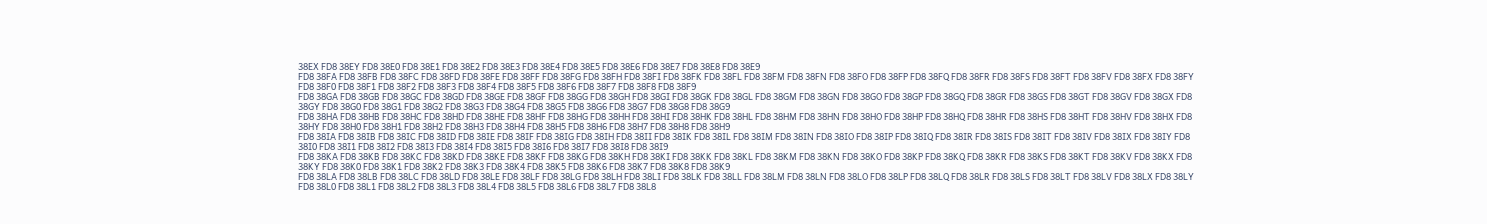38EX FD8 38EY FD8 38E0 FD8 38E1 FD8 38E2 FD8 38E3 FD8 38E4 FD8 38E5 FD8 38E6 FD8 38E7 FD8 38E8 FD8 38E9
FD8 38FA FD8 38FB FD8 38FC FD8 38FD FD8 38FE FD8 38FF FD8 38FG FD8 38FH FD8 38FI FD8 38FK FD8 38FL FD8 38FM FD8 38FN FD8 38FO FD8 38FP FD8 38FQ FD8 38FR FD8 38FS FD8 38FT FD8 38FV FD8 38FX FD8 38FY FD8 38F0 FD8 38F1 FD8 38F2 FD8 38F3 FD8 38F4 FD8 38F5 FD8 38F6 FD8 38F7 FD8 38F8 FD8 38F9
FD8 38GA FD8 38GB FD8 38GC FD8 38GD FD8 38GE FD8 38GF FD8 38GG FD8 38GH FD8 38GI FD8 38GK FD8 38GL FD8 38GM FD8 38GN FD8 38GO FD8 38GP FD8 38GQ FD8 38GR FD8 38GS FD8 38GT FD8 38GV FD8 38GX FD8 38GY FD8 38G0 FD8 38G1 FD8 38G2 FD8 38G3 FD8 38G4 FD8 38G5 FD8 38G6 FD8 38G7 FD8 38G8 FD8 38G9
FD8 38HA FD8 38HB FD8 38HC FD8 38HD FD8 38HE FD8 38HF FD8 38HG FD8 38HH FD8 38HI FD8 38HK FD8 38HL FD8 38HM FD8 38HN FD8 38HO FD8 38HP FD8 38HQ FD8 38HR FD8 38HS FD8 38HT FD8 38HV FD8 38HX FD8 38HY FD8 38H0 FD8 38H1 FD8 38H2 FD8 38H3 FD8 38H4 FD8 38H5 FD8 38H6 FD8 38H7 FD8 38H8 FD8 38H9
FD8 38IA FD8 38IB FD8 38IC FD8 38ID FD8 38IE FD8 38IF FD8 38IG FD8 38IH FD8 38II FD8 38IK FD8 38IL FD8 38IM FD8 38IN FD8 38IO FD8 38IP FD8 38IQ FD8 38IR FD8 38IS FD8 38IT FD8 38IV FD8 38IX FD8 38IY FD8 38I0 FD8 38I1 FD8 38I2 FD8 38I3 FD8 38I4 FD8 38I5 FD8 38I6 FD8 38I7 FD8 38I8 FD8 38I9
FD8 38KA FD8 38KB FD8 38KC FD8 38KD FD8 38KE FD8 38KF FD8 38KG FD8 38KH FD8 38KI FD8 38KK FD8 38KL FD8 38KM FD8 38KN FD8 38KO FD8 38KP FD8 38KQ FD8 38KR FD8 38KS FD8 38KT FD8 38KV FD8 38KX FD8 38KY FD8 38K0 FD8 38K1 FD8 38K2 FD8 38K3 FD8 38K4 FD8 38K5 FD8 38K6 FD8 38K7 FD8 38K8 FD8 38K9
FD8 38LA FD8 38LB FD8 38LC FD8 38LD FD8 38LE FD8 38LF FD8 38LG FD8 38LH FD8 38LI FD8 38LK FD8 38LL FD8 38LM FD8 38LN FD8 38LO FD8 38LP FD8 38LQ FD8 38LR FD8 38LS FD8 38LT FD8 38LV FD8 38LX FD8 38LY FD8 38L0 FD8 38L1 FD8 38L2 FD8 38L3 FD8 38L4 FD8 38L5 FD8 38L6 FD8 38L7 FD8 38L8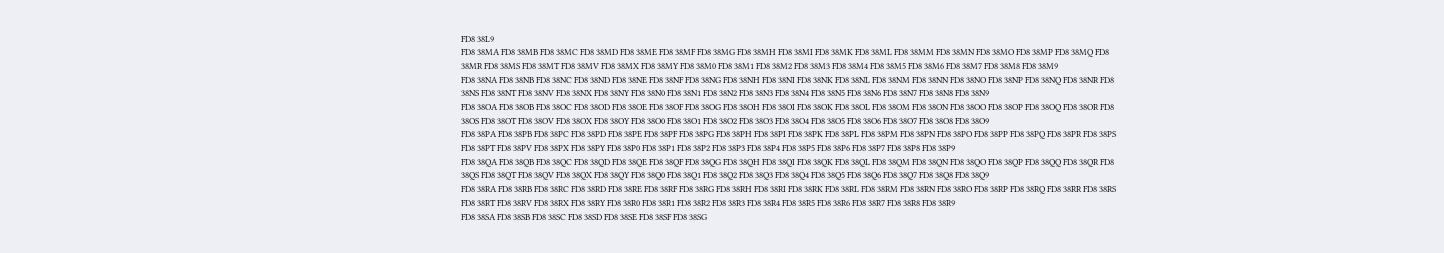FD8 38L9
FD8 38MA FD8 38MB FD8 38MC FD8 38MD FD8 38ME FD8 38MF FD8 38MG FD8 38MH FD8 38MI FD8 38MK FD8 38ML FD8 38MM FD8 38MN FD8 38MO FD8 38MP FD8 38MQ FD8 38MR FD8 38MS FD8 38MT FD8 38MV FD8 38MX FD8 38MY FD8 38M0 FD8 38M1 FD8 38M2 FD8 38M3 FD8 38M4 FD8 38M5 FD8 38M6 FD8 38M7 FD8 38M8 FD8 38M9
FD8 38NA FD8 38NB FD8 38NC FD8 38ND FD8 38NE FD8 38NF FD8 38NG FD8 38NH FD8 38NI FD8 38NK FD8 38NL FD8 38NM FD8 38NN FD8 38NO FD8 38NP FD8 38NQ FD8 38NR FD8 38NS FD8 38NT FD8 38NV FD8 38NX FD8 38NY FD8 38N0 FD8 38N1 FD8 38N2 FD8 38N3 FD8 38N4 FD8 38N5 FD8 38N6 FD8 38N7 FD8 38N8 FD8 38N9
FD8 38OA FD8 38OB FD8 38OC FD8 38OD FD8 38OE FD8 38OF FD8 38OG FD8 38OH FD8 38OI FD8 38OK FD8 38OL FD8 38OM FD8 38ON FD8 38OO FD8 38OP FD8 38OQ FD8 38OR FD8 38OS FD8 38OT FD8 38OV FD8 38OX FD8 38OY FD8 38O0 FD8 38O1 FD8 38O2 FD8 38O3 FD8 38O4 FD8 38O5 FD8 38O6 FD8 38O7 FD8 38O8 FD8 38O9
FD8 38PA FD8 38PB FD8 38PC FD8 38PD FD8 38PE FD8 38PF FD8 38PG FD8 38PH FD8 38PI FD8 38PK FD8 38PL FD8 38PM FD8 38PN FD8 38PO FD8 38PP FD8 38PQ FD8 38PR FD8 38PS FD8 38PT FD8 38PV FD8 38PX FD8 38PY FD8 38P0 FD8 38P1 FD8 38P2 FD8 38P3 FD8 38P4 FD8 38P5 FD8 38P6 FD8 38P7 FD8 38P8 FD8 38P9
FD8 38QA FD8 38QB FD8 38QC FD8 38QD FD8 38QE FD8 38QF FD8 38QG FD8 38QH FD8 38QI FD8 38QK FD8 38QL FD8 38QM FD8 38QN FD8 38QO FD8 38QP FD8 38QQ FD8 38QR FD8 38QS FD8 38QT FD8 38QV FD8 38QX FD8 38QY FD8 38Q0 FD8 38Q1 FD8 38Q2 FD8 38Q3 FD8 38Q4 FD8 38Q5 FD8 38Q6 FD8 38Q7 FD8 38Q8 FD8 38Q9
FD8 38RA FD8 38RB FD8 38RC FD8 38RD FD8 38RE FD8 38RF FD8 38RG FD8 38RH FD8 38RI FD8 38RK FD8 38RL FD8 38RM FD8 38RN FD8 38RO FD8 38RP FD8 38RQ FD8 38RR FD8 38RS FD8 38RT FD8 38RV FD8 38RX FD8 38RY FD8 38R0 FD8 38R1 FD8 38R2 FD8 38R3 FD8 38R4 FD8 38R5 FD8 38R6 FD8 38R7 FD8 38R8 FD8 38R9
FD8 38SA FD8 38SB FD8 38SC FD8 38SD FD8 38SE FD8 38SF FD8 38SG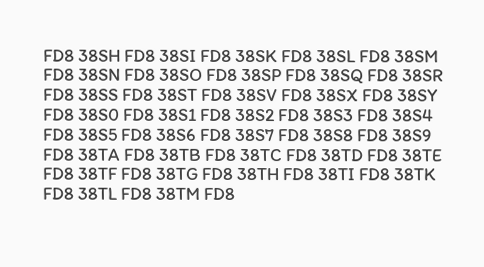FD8 38SH FD8 38SI FD8 38SK FD8 38SL FD8 38SM FD8 38SN FD8 38SO FD8 38SP FD8 38SQ FD8 38SR FD8 38SS FD8 38ST FD8 38SV FD8 38SX FD8 38SY FD8 38S0 FD8 38S1 FD8 38S2 FD8 38S3 FD8 38S4 FD8 38S5 FD8 38S6 FD8 38S7 FD8 38S8 FD8 38S9
FD8 38TA FD8 38TB FD8 38TC FD8 38TD FD8 38TE FD8 38TF FD8 38TG FD8 38TH FD8 38TI FD8 38TK FD8 38TL FD8 38TM FD8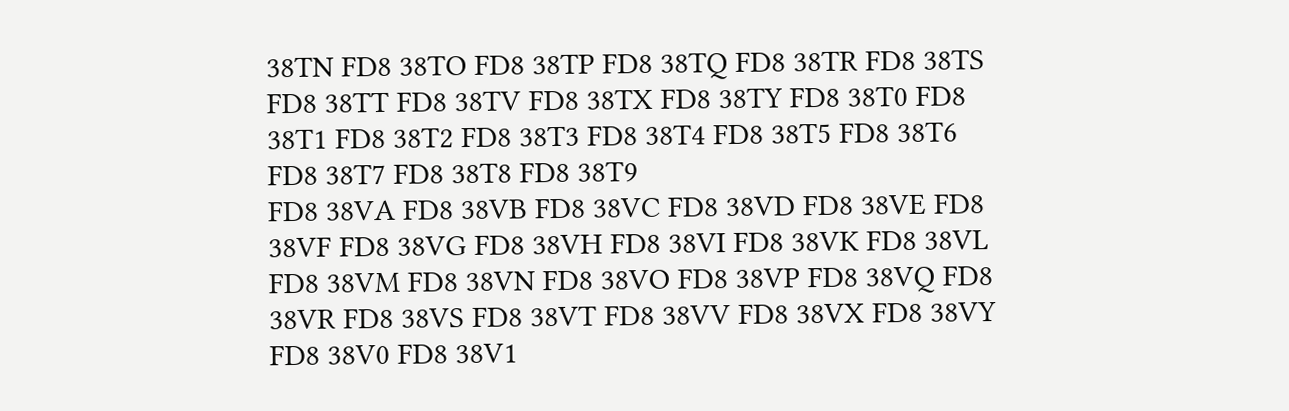38TN FD8 38TO FD8 38TP FD8 38TQ FD8 38TR FD8 38TS FD8 38TT FD8 38TV FD8 38TX FD8 38TY FD8 38T0 FD8 38T1 FD8 38T2 FD8 38T3 FD8 38T4 FD8 38T5 FD8 38T6 FD8 38T7 FD8 38T8 FD8 38T9
FD8 38VA FD8 38VB FD8 38VC FD8 38VD FD8 38VE FD8 38VF FD8 38VG FD8 38VH FD8 38VI FD8 38VK FD8 38VL FD8 38VM FD8 38VN FD8 38VO FD8 38VP FD8 38VQ FD8 38VR FD8 38VS FD8 38VT FD8 38VV FD8 38VX FD8 38VY FD8 38V0 FD8 38V1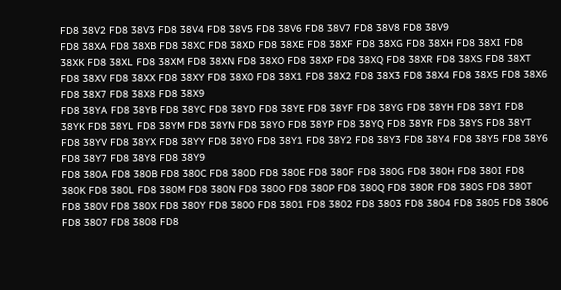FD8 38V2 FD8 38V3 FD8 38V4 FD8 38V5 FD8 38V6 FD8 38V7 FD8 38V8 FD8 38V9
FD8 38XA FD8 38XB FD8 38XC FD8 38XD FD8 38XE FD8 38XF FD8 38XG FD8 38XH FD8 38XI FD8 38XK FD8 38XL FD8 38XM FD8 38XN FD8 38XO FD8 38XP FD8 38XQ FD8 38XR FD8 38XS FD8 38XT FD8 38XV FD8 38XX FD8 38XY FD8 38X0 FD8 38X1 FD8 38X2 FD8 38X3 FD8 38X4 FD8 38X5 FD8 38X6 FD8 38X7 FD8 38X8 FD8 38X9
FD8 38YA FD8 38YB FD8 38YC FD8 38YD FD8 38YE FD8 38YF FD8 38YG FD8 38YH FD8 38YI FD8 38YK FD8 38YL FD8 38YM FD8 38YN FD8 38YO FD8 38YP FD8 38YQ FD8 38YR FD8 38YS FD8 38YT FD8 38YV FD8 38YX FD8 38YY FD8 38Y0 FD8 38Y1 FD8 38Y2 FD8 38Y3 FD8 38Y4 FD8 38Y5 FD8 38Y6 FD8 38Y7 FD8 38Y8 FD8 38Y9
FD8 380A FD8 380B FD8 380C FD8 380D FD8 380E FD8 380F FD8 380G FD8 380H FD8 380I FD8 380K FD8 380L FD8 380M FD8 380N FD8 380O FD8 380P FD8 380Q FD8 380R FD8 380S FD8 380T FD8 380V FD8 380X FD8 380Y FD8 3800 FD8 3801 FD8 3802 FD8 3803 FD8 3804 FD8 3805 FD8 3806 FD8 3807 FD8 3808 FD8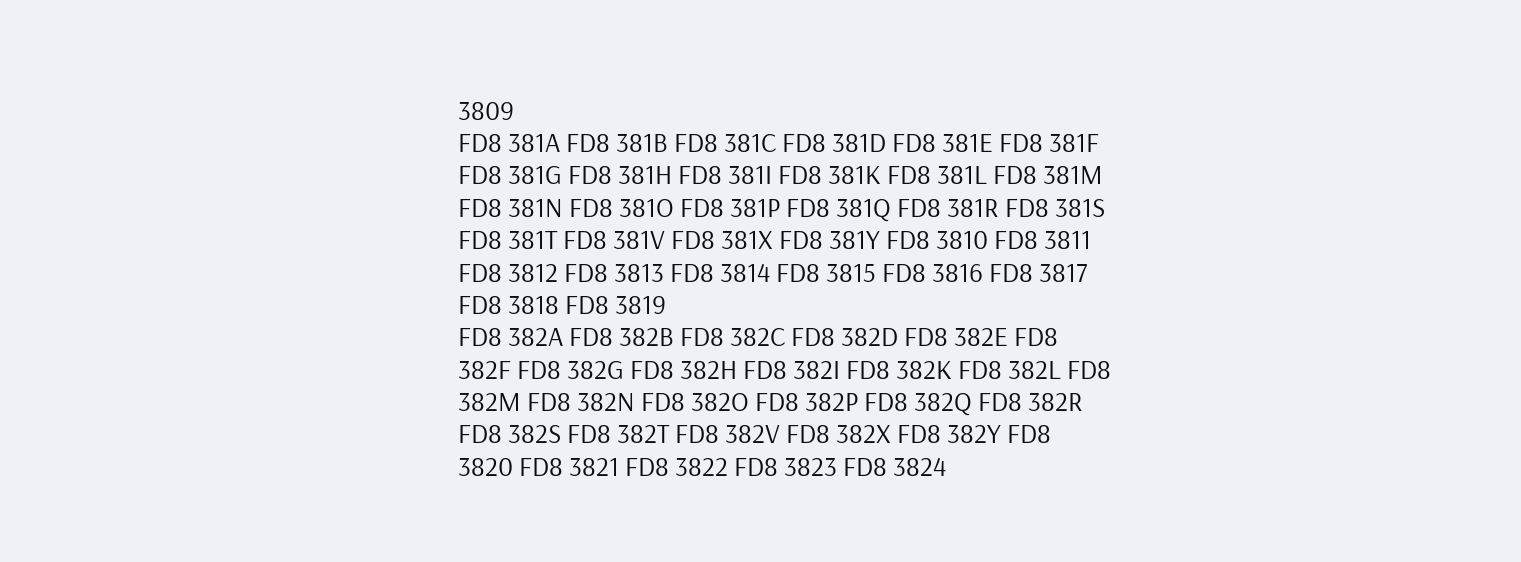3809
FD8 381A FD8 381B FD8 381C FD8 381D FD8 381E FD8 381F FD8 381G FD8 381H FD8 381I FD8 381K FD8 381L FD8 381M FD8 381N FD8 381O FD8 381P FD8 381Q FD8 381R FD8 381S FD8 381T FD8 381V FD8 381X FD8 381Y FD8 3810 FD8 3811 FD8 3812 FD8 3813 FD8 3814 FD8 3815 FD8 3816 FD8 3817 FD8 3818 FD8 3819
FD8 382A FD8 382B FD8 382C FD8 382D FD8 382E FD8 382F FD8 382G FD8 382H FD8 382I FD8 382K FD8 382L FD8 382M FD8 382N FD8 382O FD8 382P FD8 382Q FD8 382R FD8 382S FD8 382T FD8 382V FD8 382X FD8 382Y FD8 3820 FD8 3821 FD8 3822 FD8 3823 FD8 3824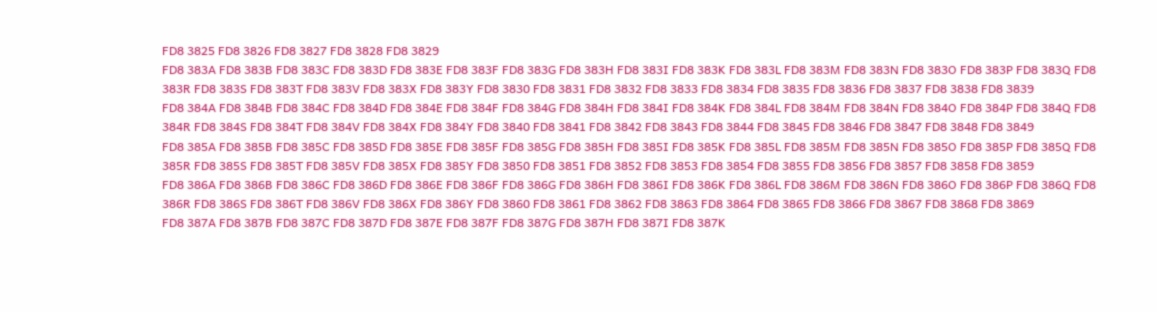FD8 3825 FD8 3826 FD8 3827 FD8 3828 FD8 3829
FD8 383A FD8 383B FD8 383C FD8 383D FD8 383E FD8 383F FD8 383G FD8 383H FD8 383I FD8 383K FD8 383L FD8 383M FD8 383N FD8 383O FD8 383P FD8 383Q FD8 383R FD8 383S FD8 383T FD8 383V FD8 383X FD8 383Y FD8 3830 FD8 3831 FD8 3832 FD8 3833 FD8 3834 FD8 3835 FD8 3836 FD8 3837 FD8 3838 FD8 3839
FD8 384A FD8 384B FD8 384C FD8 384D FD8 384E FD8 384F FD8 384G FD8 384H FD8 384I FD8 384K FD8 384L FD8 384M FD8 384N FD8 384O FD8 384P FD8 384Q FD8 384R FD8 384S FD8 384T FD8 384V FD8 384X FD8 384Y FD8 3840 FD8 3841 FD8 3842 FD8 3843 FD8 3844 FD8 3845 FD8 3846 FD8 3847 FD8 3848 FD8 3849
FD8 385A FD8 385B FD8 385C FD8 385D FD8 385E FD8 385F FD8 385G FD8 385H FD8 385I FD8 385K FD8 385L FD8 385M FD8 385N FD8 385O FD8 385P FD8 385Q FD8 385R FD8 385S FD8 385T FD8 385V FD8 385X FD8 385Y FD8 3850 FD8 3851 FD8 3852 FD8 3853 FD8 3854 FD8 3855 FD8 3856 FD8 3857 FD8 3858 FD8 3859
FD8 386A FD8 386B FD8 386C FD8 386D FD8 386E FD8 386F FD8 386G FD8 386H FD8 386I FD8 386K FD8 386L FD8 386M FD8 386N FD8 386O FD8 386P FD8 386Q FD8 386R FD8 386S FD8 386T FD8 386V FD8 386X FD8 386Y FD8 3860 FD8 3861 FD8 3862 FD8 3863 FD8 3864 FD8 3865 FD8 3866 FD8 3867 FD8 3868 FD8 3869
FD8 387A FD8 387B FD8 387C FD8 387D FD8 387E FD8 387F FD8 387G FD8 387H FD8 387I FD8 387K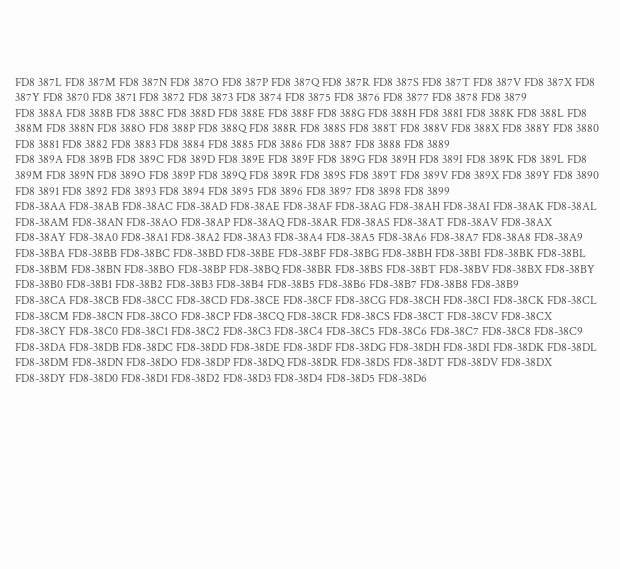FD8 387L FD8 387M FD8 387N FD8 387O FD8 387P FD8 387Q FD8 387R FD8 387S FD8 387T FD8 387V FD8 387X FD8 387Y FD8 3870 FD8 3871 FD8 3872 FD8 3873 FD8 3874 FD8 3875 FD8 3876 FD8 3877 FD8 3878 FD8 3879
FD8 388A FD8 388B FD8 388C FD8 388D FD8 388E FD8 388F FD8 388G FD8 388H FD8 388I FD8 388K FD8 388L FD8 388M FD8 388N FD8 388O FD8 388P FD8 388Q FD8 388R FD8 388S FD8 388T FD8 388V FD8 388X FD8 388Y FD8 3880 FD8 3881 FD8 3882 FD8 3883 FD8 3884 FD8 3885 FD8 3886 FD8 3887 FD8 3888 FD8 3889
FD8 389A FD8 389B FD8 389C FD8 389D FD8 389E FD8 389F FD8 389G FD8 389H FD8 389I FD8 389K FD8 389L FD8 389M FD8 389N FD8 389O FD8 389P FD8 389Q FD8 389R FD8 389S FD8 389T FD8 389V FD8 389X FD8 389Y FD8 3890 FD8 3891 FD8 3892 FD8 3893 FD8 3894 FD8 3895 FD8 3896 FD8 3897 FD8 3898 FD8 3899
FD8-38AA FD8-38AB FD8-38AC FD8-38AD FD8-38AE FD8-38AF FD8-38AG FD8-38AH FD8-38AI FD8-38AK FD8-38AL FD8-38AM FD8-38AN FD8-38AO FD8-38AP FD8-38AQ FD8-38AR FD8-38AS FD8-38AT FD8-38AV FD8-38AX FD8-38AY FD8-38A0 FD8-38A1 FD8-38A2 FD8-38A3 FD8-38A4 FD8-38A5 FD8-38A6 FD8-38A7 FD8-38A8 FD8-38A9
FD8-38BA FD8-38BB FD8-38BC FD8-38BD FD8-38BE FD8-38BF FD8-38BG FD8-38BH FD8-38BI FD8-38BK FD8-38BL FD8-38BM FD8-38BN FD8-38BO FD8-38BP FD8-38BQ FD8-38BR FD8-38BS FD8-38BT FD8-38BV FD8-38BX FD8-38BY FD8-38B0 FD8-38B1 FD8-38B2 FD8-38B3 FD8-38B4 FD8-38B5 FD8-38B6 FD8-38B7 FD8-38B8 FD8-38B9
FD8-38CA FD8-38CB FD8-38CC FD8-38CD FD8-38CE FD8-38CF FD8-38CG FD8-38CH FD8-38CI FD8-38CK FD8-38CL FD8-38CM FD8-38CN FD8-38CO FD8-38CP FD8-38CQ FD8-38CR FD8-38CS FD8-38CT FD8-38CV FD8-38CX FD8-38CY FD8-38C0 FD8-38C1 FD8-38C2 FD8-38C3 FD8-38C4 FD8-38C5 FD8-38C6 FD8-38C7 FD8-38C8 FD8-38C9
FD8-38DA FD8-38DB FD8-38DC FD8-38DD FD8-38DE FD8-38DF FD8-38DG FD8-38DH FD8-38DI FD8-38DK FD8-38DL FD8-38DM FD8-38DN FD8-38DO FD8-38DP FD8-38DQ FD8-38DR FD8-38DS FD8-38DT FD8-38DV FD8-38DX FD8-38DY FD8-38D0 FD8-38D1 FD8-38D2 FD8-38D3 FD8-38D4 FD8-38D5 FD8-38D6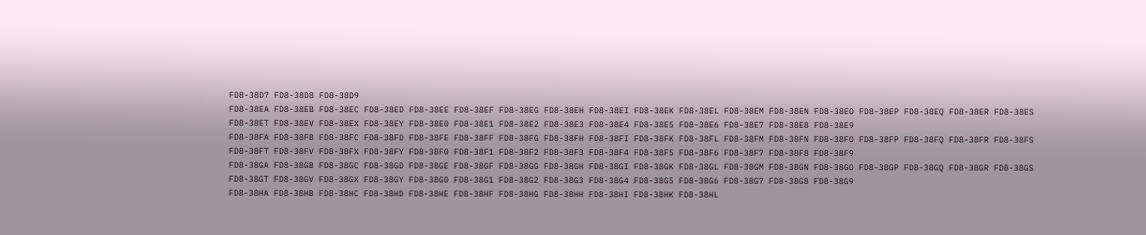FD8-38D7 FD8-38D8 FD8-38D9
FD8-38EA FD8-38EB FD8-38EC FD8-38ED FD8-38EE FD8-38EF FD8-38EG FD8-38EH FD8-38EI FD8-38EK FD8-38EL FD8-38EM FD8-38EN FD8-38EO FD8-38EP FD8-38EQ FD8-38ER FD8-38ES FD8-38ET FD8-38EV FD8-38EX FD8-38EY FD8-38E0 FD8-38E1 FD8-38E2 FD8-38E3 FD8-38E4 FD8-38E5 FD8-38E6 FD8-38E7 FD8-38E8 FD8-38E9
FD8-38FA FD8-38FB FD8-38FC FD8-38FD FD8-38FE FD8-38FF FD8-38FG FD8-38FH FD8-38FI FD8-38FK FD8-38FL FD8-38FM FD8-38FN FD8-38FO FD8-38FP FD8-38FQ FD8-38FR FD8-38FS FD8-38FT FD8-38FV FD8-38FX FD8-38FY FD8-38F0 FD8-38F1 FD8-38F2 FD8-38F3 FD8-38F4 FD8-38F5 FD8-38F6 FD8-38F7 FD8-38F8 FD8-38F9
FD8-38GA FD8-38GB FD8-38GC FD8-38GD FD8-38GE FD8-38GF FD8-38GG FD8-38GH FD8-38GI FD8-38GK FD8-38GL FD8-38GM FD8-38GN FD8-38GO FD8-38GP FD8-38GQ FD8-38GR FD8-38GS FD8-38GT FD8-38GV FD8-38GX FD8-38GY FD8-38G0 FD8-38G1 FD8-38G2 FD8-38G3 FD8-38G4 FD8-38G5 FD8-38G6 FD8-38G7 FD8-38G8 FD8-38G9
FD8-38HA FD8-38HB FD8-38HC FD8-38HD FD8-38HE FD8-38HF FD8-38HG FD8-38HH FD8-38HI FD8-38HK FD8-38HL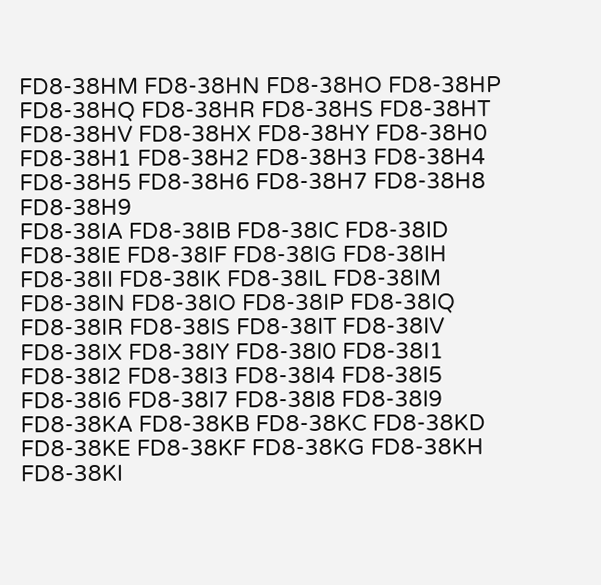FD8-38HM FD8-38HN FD8-38HO FD8-38HP FD8-38HQ FD8-38HR FD8-38HS FD8-38HT FD8-38HV FD8-38HX FD8-38HY FD8-38H0 FD8-38H1 FD8-38H2 FD8-38H3 FD8-38H4 FD8-38H5 FD8-38H6 FD8-38H7 FD8-38H8 FD8-38H9
FD8-38IA FD8-38IB FD8-38IC FD8-38ID FD8-38IE FD8-38IF FD8-38IG FD8-38IH FD8-38II FD8-38IK FD8-38IL FD8-38IM FD8-38IN FD8-38IO FD8-38IP FD8-38IQ FD8-38IR FD8-38IS FD8-38IT FD8-38IV FD8-38IX FD8-38IY FD8-38I0 FD8-38I1 FD8-38I2 FD8-38I3 FD8-38I4 FD8-38I5 FD8-38I6 FD8-38I7 FD8-38I8 FD8-38I9
FD8-38KA FD8-38KB FD8-38KC FD8-38KD FD8-38KE FD8-38KF FD8-38KG FD8-38KH FD8-38KI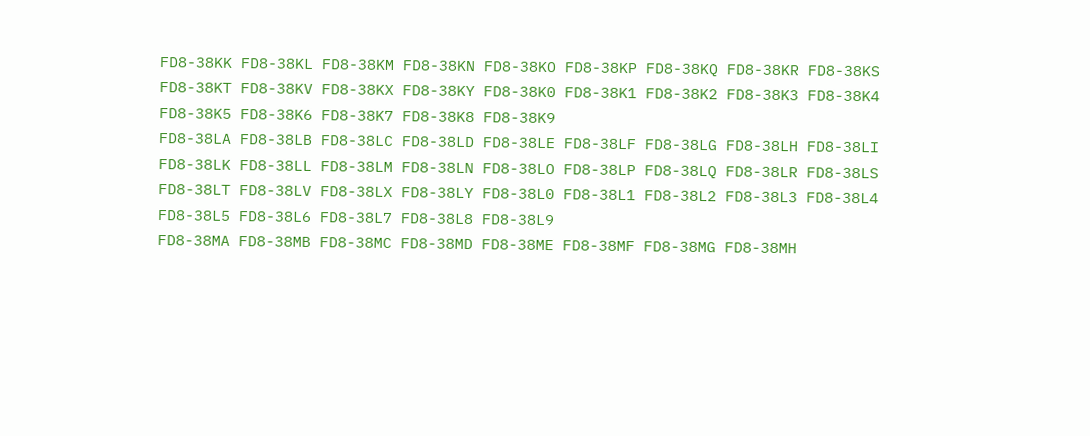FD8-38KK FD8-38KL FD8-38KM FD8-38KN FD8-38KO FD8-38KP FD8-38KQ FD8-38KR FD8-38KS FD8-38KT FD8-38KV FD8-38KX FD8-38KY FD8-38K0 FD8-38K1 FD8-38K2 FD8-38K3 FD8-38K4 FD8-38K5 FD8-38K6 FD8-38K7 FD8-38K8 FD8-38K9
FD8-38LA FD8-38LB FD8-38LC FD8-38LD FD8-38LE FD8-38LF FD8-38LG FD8-38LH FD8-38LI FD8-38LK FD8-38LL FD8-38LM FD8-38LN FD8-38LO FD8-38LP FD8-38LQ FD8-38LR FD8-38LS FD8-38LT FD8-38LV FD8-38LX FD8-38LY FD8-38L0 FD8-38L1 FD8-38L2 FD8-38L3 FD8-38L4 FD8-38L5 FD8-38L6 FD8-38L7 FD8-38L8 FD8-38L9
FD8-38MA FD8-38MB FD8-38MC FD8-38MD FD8-38ME FD8-38MF FD8-38MG FD8-38MH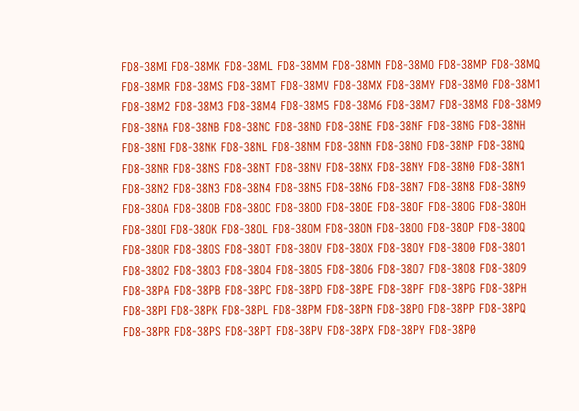FD8-38MI FD8-38MK FD8-38ML FD8-38MM FD8-38MN FD8-38MO FD8-38MP FD8-38MQ FD8-38MR FD8-38MS FD8-38MT FD8-38MV FD8-38MX FD8-38MY FD8-38M0 FD8-38M1 FD8-38M2 FD8-38M3 FD8-38M4 FD8-38M5 FD8-38M6 FD8-38M7 FD8-38M8 FD8-38M9
FD8-38NA FD8-38NB FD8-38NC FD8-38ND FD8-38NE FD8-38NF FD8-38NG FD8-38NH FD8-38NI FD8-38NK FD8-38NL FD8-38NM FD8-38NN FD8-38NO FD8-38NP FD8-38NQ FD8-38NR FD8-38NS FD8-38NT FD8-38NV FD8-38NX FD8-38NY FD8-38N0 FD8-38N1 FD8-38N2 FD8-38N3 FD8-38N4 FD8-38N5 FD8-38N6 FD8-38N7 FD8-38N8 FD8-38N9
FD8-38OA FD8-38OB FD8-38OC FD8-38OD FD8-38OE FD8-38OF FD8-38OG FD8-38OH FD8-38OI FD8-38OK FD8-38OL FD8-38OM FD8-38ON FD8-38OO FD8-38OP FD8-38OQ FD8-38OR FD8-38OS FD8-38OT FD8-38OV FD8-38OX FD8-38OY FD8-38O0 FD8-38O1 FD8-38O2 FD8-38O3 FD8-38O4 FD8-38O5 FD8-38O6 FD8-38O7 FD8-38O8 FD8-38O9
FD8-38PA FD8-38PB FD8-38PC FD8-38PD FD8-38PE FD8-38PF FD8-38PG FD8-38PH FD8-38PI FD8-38PK FD8-38PL FD8-38PM FD8-38PN FD8-38PO FD8-38PP FD8-38PQ FD8-38PR FD8-38PS FD8-38PT FD8-38PV FD8-38PX FD8-38PY FD8-38P0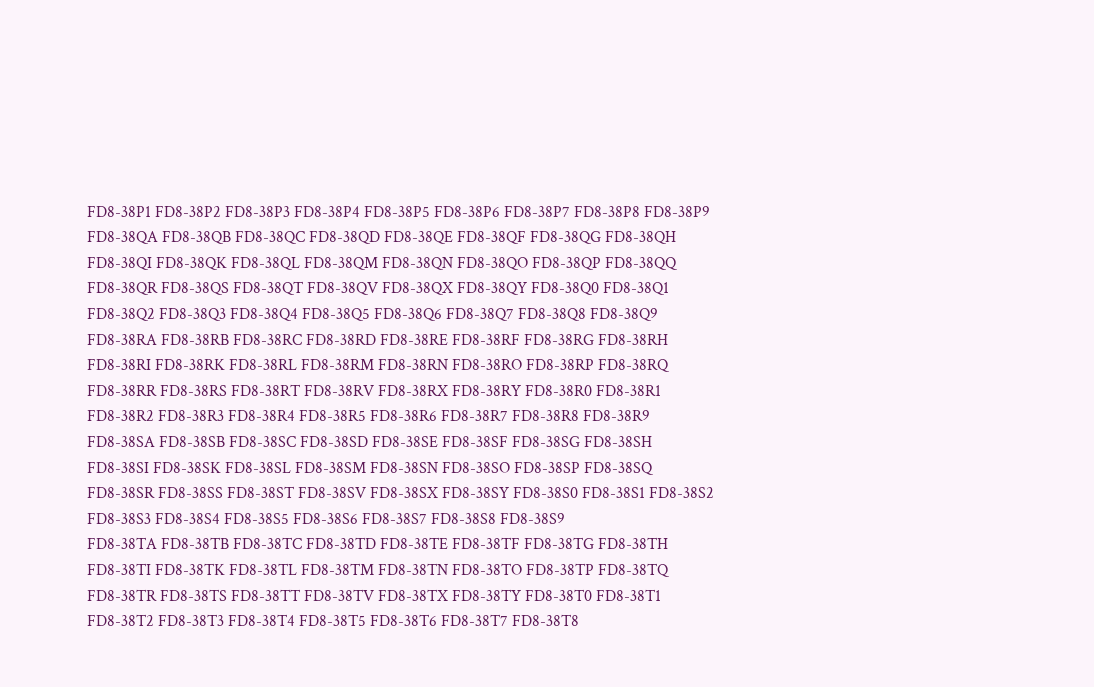FD8-38P1 FD8-38P2 FD8-38P3 FD8-38P4 FD8-38P5 FD8-38P6 FD8-38P7 FD8-38P8 FD8-38P9
FD8-38QA FD8-38QB FD8-38QC FD8-38QD FD8-38QE FD8-38QF FD8-38QG FD8-38QH FD8-38QI FD8-38QK FD8-38QL FD8-38QM FD8-38QN FD8-38QO FD8-38QP FD8-38QQ FD8-38QR FD8-38QS FD8-38QT FD8-38QV FD8-38QX FD8-38QY FD8-38Q0 FD8-38Q1 FD8-38Q2 FD8-38Q3 FD8-38Q4 FD8-38Q5 FD8-38Q6 FD8-38Q7 FD8-38Q8 FD8-38Q9
FD8-38RA FD8-38RB FD8-38RC FD8-38RD FD8-38RE FD8-38RF FD8-38RG FD8-38RH FD8-38RI FD8-38RK FD8-38RL FD8-38RM FD8-38RN FD8-38RO FD8-38RP FD8-38RQ FD8-38RR FD8-38RS FD8-38RT FD8-38RV FD8-38RX FD8-38RY FD8-38R0 FD8-38R1 FD8-38R2 FD8-38R3 FD8-38R4 FD8-38R5 FD8-38R6 FD8-38R7 FD8-38R8 FD8-38R9
FD8-38SA FD8-38SB FD8-38SC FD8-38SD FD8-38SE FD8-38SF FD8-38SG FD8-38SH FD8-38SI FD8-38SK FD8-38SL FD8-38SM FD8-38SN FD8-38SO FD8-38SP FD8-38SQ FD8-38SR FD8-38SS FD8-38ST FD8-38SV FD8-38SX FD8-38SY FD8-38S0 FD8-38S1 FD8-38S2 FD8-38S3 FD8-38S4 FD8-38S5 FD8-38S6 FD8-38S7 FD8-38S8 FD8-38S9
FD8-38TA FD8-38TB FD8-38TC FD8-38TD FD8-38TE FD8-38TF FD8-38TG FD8-38TH FD8-38TI FD8-38TK FD8-38TL FD8-38TM FD8-38TN FD8-38TO FD8-38TP FD8-38TQ FD8-38TR FD8-38TS FD8-38TT FD8-38TV FD8-38TX FD8-38TY FD8-38T0 FD8-38T1 FD8-38T2 FD8-38T3 FD8-38T4 FD8-38T5 FD8-38T6 FD8-38T7 FD8-38T8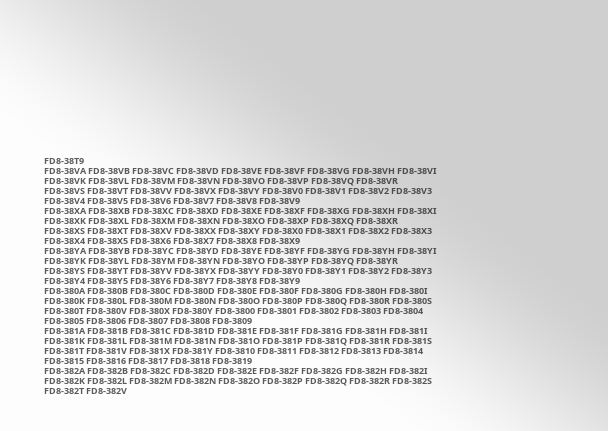FD8-38T9
FD8-38VA FD8-38VB FD8-38VC FD8-38VD FD8-38VE FD8-38VF FD8-38VG FD8-38VH FD8-38VI FD8-38VK FD8-38VL FD8-38VM FD8-38VN FD8-38VO FD8-38VP FD8-38VQ FD8-38VR FD8-38VS FD8-38VT FD8-38VV FD8-38VX FD8-38VY FD8-38V0 FD8-38V1 FD8-38V2 FD8-38V3 FD8-38V4 FD8-38V5 FD8-38V6 FD8-38V7 FD8-38V8 FD8-38V9
FD8-38XA FD8-38XB FD8-38XC FD8-38XD FD8-38XE FD8-38XF FD8-38XG FD8-38XH FD8-38XI FD8-38XK FD8-38XL FD8-38XM FD8-38XN FD8-38XO FD8-38XP FD8-38XQ FD8-38XR FD8-38XS FD8-38XT FD8-38XV FD8-38XX FD8-38XY FD8-38X0 FD8-38X1 FD8-38X2 FD8-38X3 FD8-38X4 FD8-38X5 FD8-38X6 FD8-38X7 FD8-38X8 FD8-38X9
FD8-38YA FD8-38YB FD8-38YC FD8-38YD FD8-38YE FD8-38YF FD8-38YG FD8-38YH FD8-38YI FD8-38YK FD8-38YL FD8-38YM FD8-38YN FD8-38YO FD8-38YP FD8-38YQ FD8-38YR FD8-38YS FD8-38YT FD8-38YV FD8-38YX FD8-38YY FD8-38Y0 FD8-38Y1 FD8-38Y2 FD8-38Y3 FD8-38Y4 FD8-38Y5 FD8-38Y6 FD8-38Y7 FD8-38Y8 FD8-38Y9
FD8-380A FD8-380B FD8-380C FD8-380D FD8-380E FD8-380F FD8-380G FD8-380H FD8-380I FD8-380K FD8-380L FD8-380M FD8-380N FD8-380O FD8-380P FD8-380Q FD8-380R FD8-380S FD8-380T FD8-380V FD8-380X FD8-380Y FD8-3800 FD8-3801 FD8-3802 FD8-3803 FD8-3804 FD8-3805 FD8-3806 FD8-3807 FD8-3808 FD8-3809
FD8-381A FD8-381B FD8-381C FD8-381D FD8-381E FD8-381F FD8-381G FD8-381H FD8-381I FD8-381K FD8-381L FD8-381M FD8-381N FD8-381O FD8-381P FD8-381Q FD8-381R FD8-381S FD8-381T FD8-381V FD8-381X FD8-381Y FD8-3810 FD8-3811 FD8-3812 FD8-3813 FD8-3814 FD8-3815 FD8-3816 FD8-3817 FD8-3818 FD8-3819
FD8-382A FD8-382B FD8-382C FD8-382D FD8-382E FD8-382F FD8-382G FD8-382H FD8-382I FD8-382K FD8-382L FD8-382M FD8-382N FD8-382O FD8-382P FD8-382Q FD8-382R FD8-382S FD8-382T FD8-382V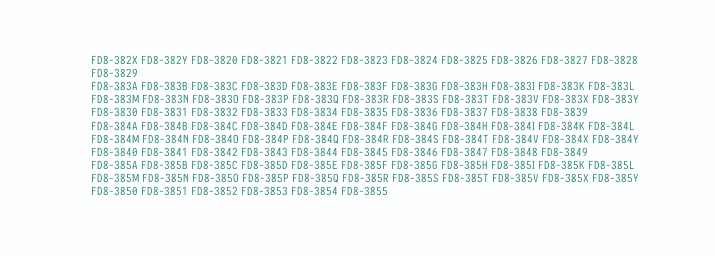FD8-382X FD8-382Y FD8-3820 FD8-3821 FD8-3822 FD8-3823 FD8-3824 FD8-3825 FD8-3826 FD8-3827 FD8-3828 FD8-3829
FD8-383A FD8-383B FD8-383C FD8-383D FD8-383E FD8-383F FD8-383G FD8-383H FD8-383I FD8-383K FD8-383L FD8-383M FD8-383N FD8-383O FD8-383P FD8-383Q FD8-383R FD8-383S FD8-383T FD8-383V FD8-383X FD8-383Y FD8-3830 FD8-3831 FD8-3832 FD8-3833 FD8-3834 FD8-3835 FD8-3836 FD8-3837 FD8-3838 FD8-3839
FD8-384A FD8-384B FD8-384C FD8-384D FD8-384E FD8-384F FD8-384G FD8-384H FD8-384I FD8-384K FD8-384L FD8-384M FD8-384N FD8-384O FD8-384P FD8-384Q FD8-384R FD8-384S FD8-384T FD8-384V FD8-384X FD8-384Y FD8-3840 FD8-3841 FD8-3842 FD8-3843 FD8-3844 FD8-3845 FD8-3846 FD8-3847 FD8-3848 FD8-3849
FD8-385A FD8-385B FD8-385C FD8-385D FD8-385E FD8-385F FD8-385G FD8-385H FD8-385I FD8-385K FD8-385L FD8-385M FD8-385N FD8-385O FD8-385P FD8-385Q FD8-385R FD8-385S FD8-385T FD8-385V FD8-385X FD8-385Y FD8-3850 FD8-3851 FD8-3852 FD8-3853 FD8-3854 FD8-3855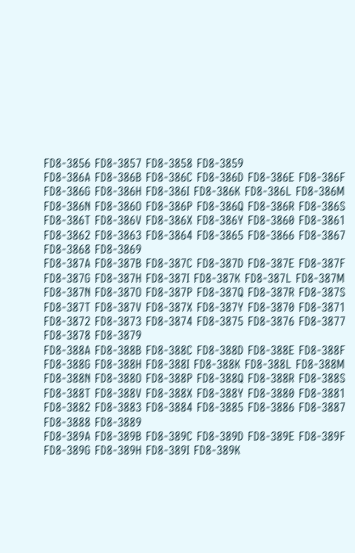FD8-3856 FD8-3857 FD8-3858 FD8-3859
FD8-386A FD8-386B FD8-386C FD8-386D FD8-386E FD8-386F FD8-386G FD8-386H FD8-386I FD8-386K FD8-386L FD8-386M FD8-386N FD8-386O FD8-386P FD8-386Q FD8-386R FD8-386S FD8-386T FD8-386V FD8-386X FD8-386Y FD8-3860 FD8-3861 FD8-3862 FD8-3863 FD8-3864 FD8-3865 FD8-3866 FD8-3867 FD8-3868 FD8-3869
FD8-387A FD8-387B FD8-387C FD8-387D FD8-387E FD8-387F FD8-387G FD8-387H FD8-387I FD8-387K FD8-387L FD8-387M FD8-387N FD8-387O FD8-387P FD8-387Q FD8-387R FD8-387S FD8-387T FD8-387V FD8-387X FD8-387Y FD8-3870 FD8-3871 FD8-3872 FD8-3873 FD8-3874 FD8-3875 FD8-3876 FD8-3877 FD8-3878 FD8-3879
FD8-388A FD8-388B FD8-388C FD8-388D FD8-388E FD8-388F FD8-388G FD8-388H FD8-388I FD8-388K FD8-388L FD8-388M FD8-388N FD8-388O FD8-388P FD8-388Q FD8-388R FD8-388S FD8-388T FD8-388V FD8-388X FD8-388Y FD8-3880 FD8-3881 FD8-3882 FD8-3883 FD8-3884 FD8-3885 FD8-3886 FD8-3887 FD8-3888 FD8-3889
FD8-389A FD8-389B FD8-389C FD8-389D FD8-389E FD8-389F FD8-389G FD8-389H FD8-389I FD8-389K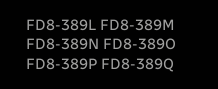FD8-389L FD8-389M FD8-389N FD8-389O FD8-389P FD8-389Q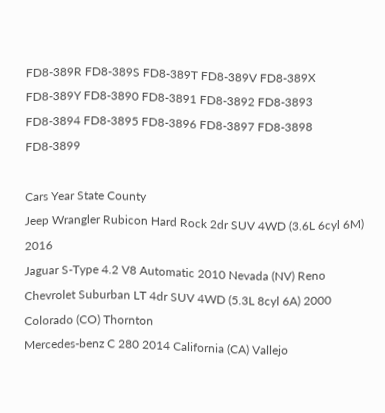FD8-389R FD8-389S FD8-389T FD8-389V FD8-389X FD8-389Y FD8-3890 FD8-3891 FD8-3892 FD8-3893 FD8-3894 FD8-3895 FD8-3896 FD8-3897 FD8-3898 FD8-3899

Cars Year State County
Jeep Wrangler Rubicon Hard Rock 2dr SUV 4WD (3.6L 6cyl 6M) 2016
Jaguar S-Type 4.2 V8 Automatic 2010 Nevada (NV) Reno
Chevrolet Suburban LT 4dr SUV 4WD (5.3L 8cyl 6A) 2000 Colorado (CO) Thornton
Mercedes-benz C 280 2014 California (CA) Vallejo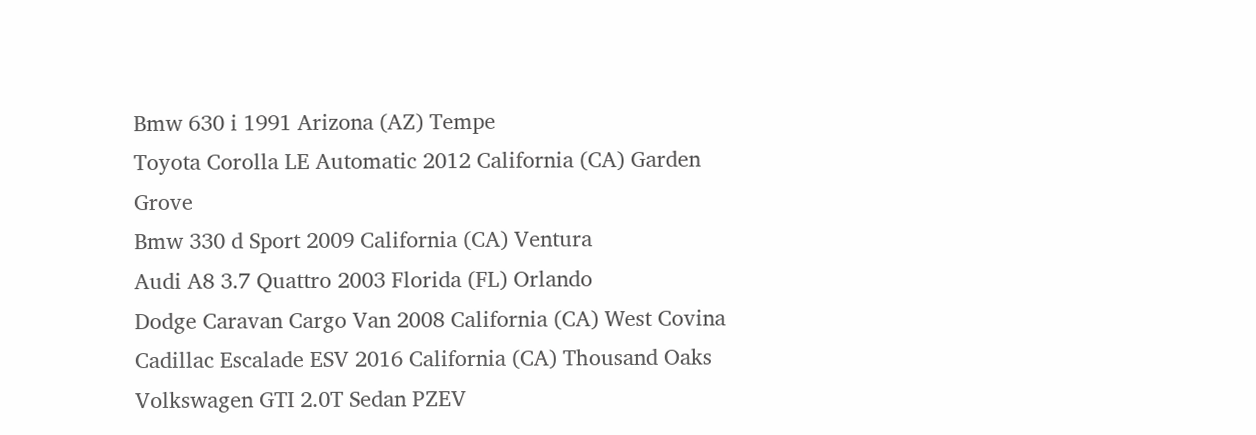Bmw 630 i 1991 Arizona (AZ) Tempe
Toyota Corolla LE Automatic 2012 California (CA) Garden Grove
Bmw 330 d Sport 2009 California (CA) Ventura
Audi A8 3.7 Quattro 2003 Florida (FL) Orlando
Dodge Caravan Cargo Van 2008 California (CA) West Covina
Cadillac Escalade ESV 2016 California (CA) Thousand Oaks
Volkswagen GTI 2.0T Sedan PZEV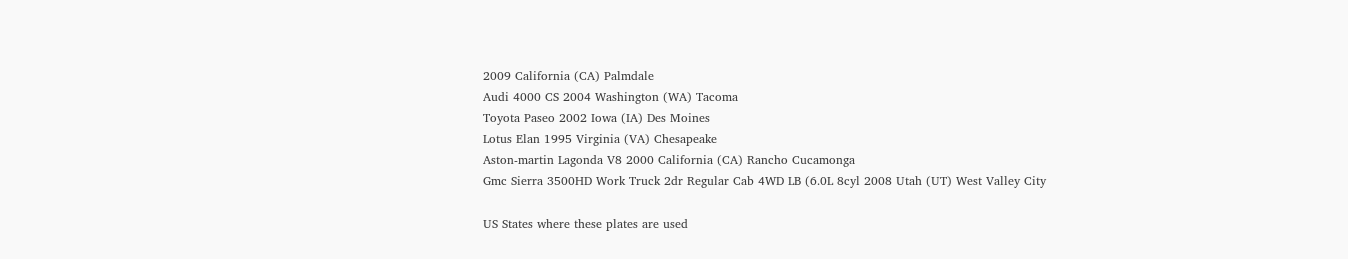2009 California (CA) Palmdale
Audi 4000 CS 2004 Washington (WA) Tacoma
Toyota Paseo 2002 Iowa (IA) Des Moines
Lotus Elan 1995 Virginia (VA) Chesapeake
Aston-martin Lagonda V8 2000 California (CA) Rancho Cucamonga
Gmc Sierra 3500HD Work Truck 2dr Regular Cab 4WD LB (6.0L 8cyl 2008 Utah (UT) West Valley City

US States where these plates are used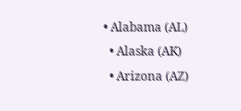• Alabama (AL)
  • Alaska (AK)
  • Arizona (AZ)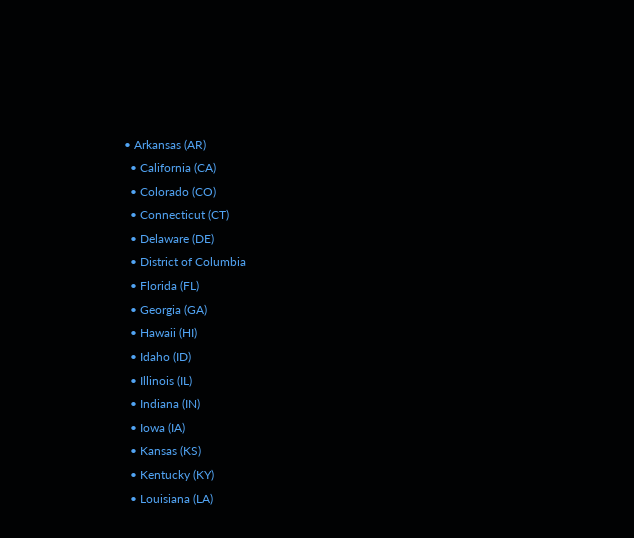• Arkansas (AR)
  • California (CA)
  • Colorado (CO)
  • Connecticut (CT)
  • Delaware (DE)
  • District of Columbia
  • Florida (FL)
  • Georgia (GA)
  • Hawaii (HI)
  • Idaho (ID)
  • Illinois (IL)
  • Indiana (IN)
  • Iowa (IA)
  • Kansas (KS)
  • Kentucky (KY)
  • Louisiana (LA)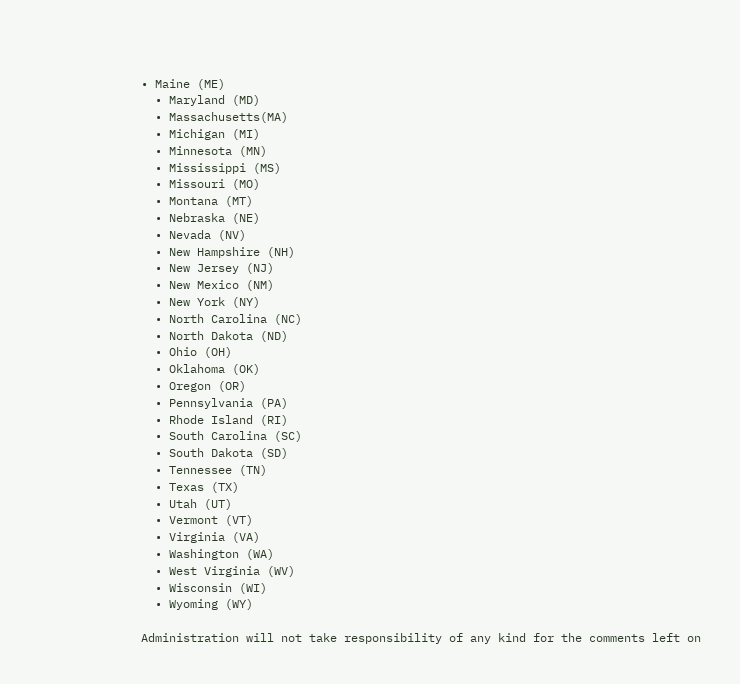• Maine (ME)
  • Maryland (MD)
  • Massachusetts(MA)
  • Michigan (MI)
  • Minnesota (MN)
  • Mississippi (MS)
  • Missouri (MO)
  • Montana (MT)
  • Nebraska (NE)
  • Nevada (NV)
  • New Hampshire (NH)
  • New Jersey (NJ)
  • New Mexico (NM)
  • New York (NY)
  • North Carolina (NC)
  • North Dakota (ND)
  • Ohio (OH)
  • Oklahoma (OK)
  • Oregon (OR)
  • Pennsylvania (PA)
  • Rhode Island (RI)
  • South Carolina (SC)
  • South Dakota (SD)
  • Tennessee (TN)
  • Texas (TX)
  • Utah (UT)
  • Vermont (VT)
  • Virginia (VA)
  • Washington (WA)
  • West Virginia (WV)
  • Wisconsin (WI)
  • Wyoming (WY)

Administration will not take responsibility of any kind for the comments left on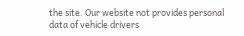the site. Our website not provides personal data of vehicle drivers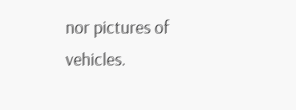nor pictures of vehicles.